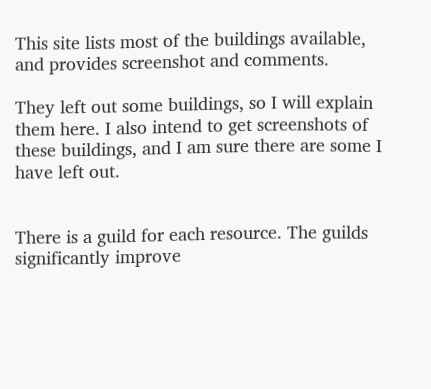This site lists most of the buildings available, and provides screenshot and comments.

They left out some buildings, so I will explain them here. I also intend to get screenshots of these buildings, and I am sure there are some I have left out.


There is a guild for each resource. The guilds significantly improve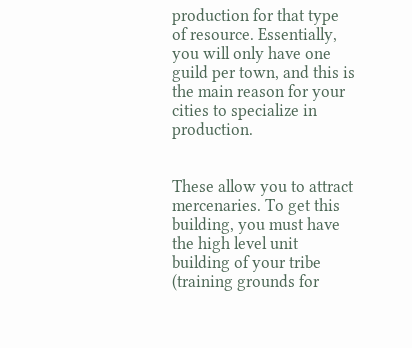production for that type of resource. Essentially, you will only have one guild per town, and this is the main reason for your cities to specialize in production.


These allow you to attract mercenaries. To get this building, you must have the high level unit building of your tribe (training grounds for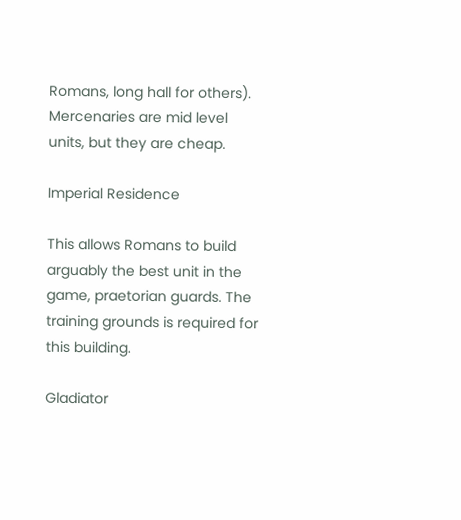Romans, long hall for others). Mercenaries are mid level units, but they are cheap.

Imperial Residence

This allows Romans to build arguably the best unit in the game, praetorian guards. The training grounds is required for this building.

Gladiator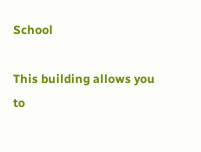School

This building allows you to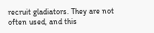recruit gladiators. They are not often used, and this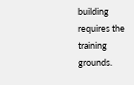building requires the training grounds.